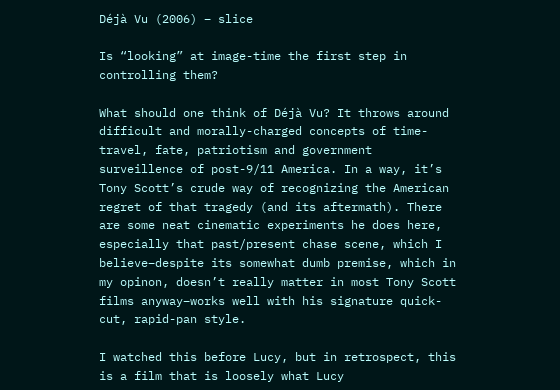Déjà Vu (2006) – slice

Is “looking” at image-time the first step in controlling them?

What should one think of Déjà Vu? It throws around difficult and morally-charged concepts of time-travel, fate, patriotism and government surveillence of post-9/11 America. In a way, it’s Tony Scott’s crude way of recognizing the American regret of that tragedy (and its aftermath). There are some neat cinematic experiments he does here, especially that past/present chase scene, which I believe–despite its somewhat dumb premise, which in my opinon, doesn’t really matter in most Tony Scott films anyway–works well with his signature quick-cut, rapid-pan style.

I watched this before Lucy, but in retrospect, this is a film that is loosely what Lucy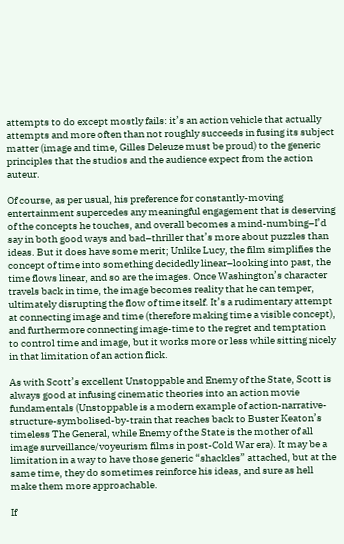attempts to do except mostly fails: it’s an action vehicle that actually attempts and more often than not roughly succeeds in fusing its subject matter (image and time, Gilles Deleuze must be proud) to the generic principles that the studios and the audience expect from the action auteur.

Of course, as per usual, his preference for constantly-moving entertainment supercedes any meaningful engagement that is deserving of the concepts he touches, and overall becomes a mind-numbing–I’d say in both good ways and bad–thriller that’s more about puzzles than ideas. But it does have some merit; Unlike Lucy, the film simplifies the concept of time into something decidedly linear–looking into past, the time flows linear, and so are the images. Once Washington’s character travels back in time, the image becomes reality that he can temper, ultimately disrupting the flow of time itself. It’s a rudimentary attempt at connecting image and time (therefore making time a visible concept), and furthermore connecting image-time to the regret and temptation to control time and image, but it works more or less while sitting nicely in that limitation of an action flick.

As with Scott’s excellent Unstoppable and Enemy of the State, Scott is always good at infusing cinematic theories into an action movie fundamentals (Unstoppable is a modern example of action-narrative-structure-symbolised-by-train that reaches back to Buster Keaton’s timeless The General, while Enemy of the State is the mother of all image surveillance/voyeurism films in post-Cold War era). It may be a limitation in a way to have those generic “shackles” attached, but at the same time, they do sometimes reinforce his ideas, and sure as hell make them more approachable.

If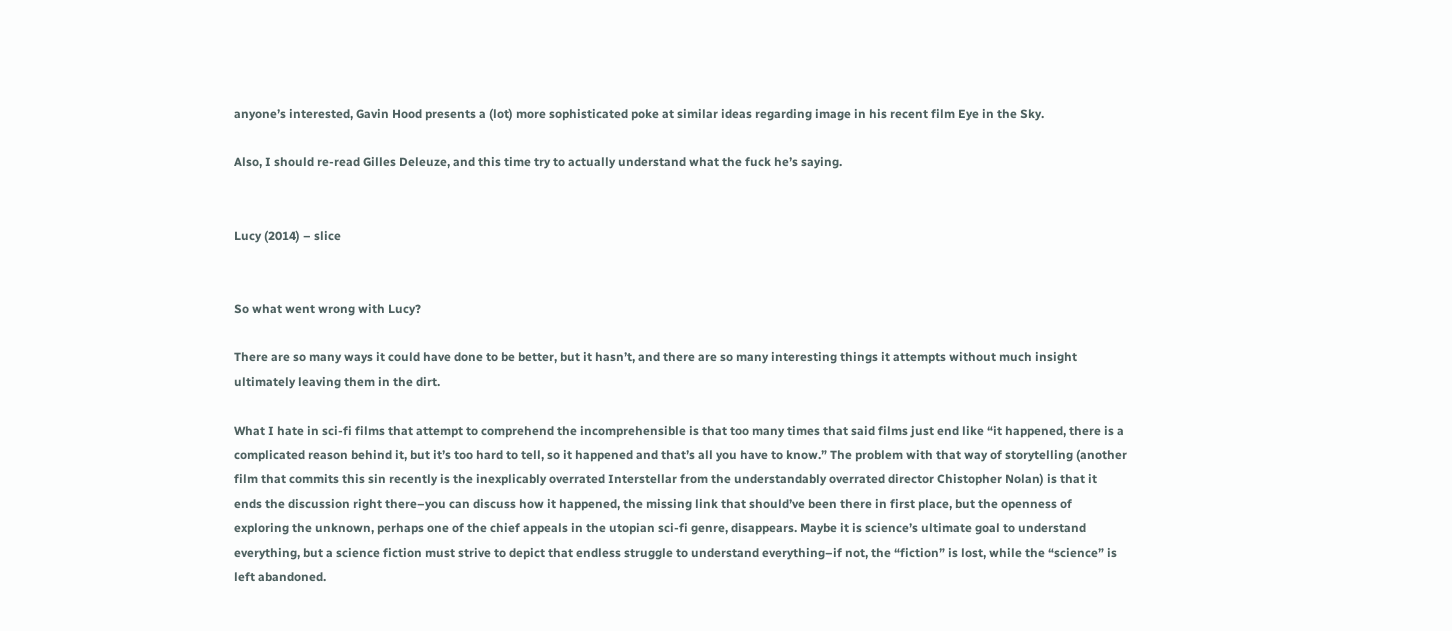anyone’s interested, Gavin Hood presents a (lot) more sophisticated poke at similar ideas regarding image in his recent film Eye in the Sky.

Also, I should re-read Gilles Deleuze, and this time try to actually understand what the fuck he’s saying.


Lucy (2014) – slice


So what went wrong with Lucy?

There are so many ways it could have done to be better, but it hasn’t, and there are so many interesting things it attempts without much insight ultimately leaving them in the dirt.

What I hate in sci-fi films that attempt to comprehend the incomprehensible is that too many times that said films just end like “it happened, there is a complicated reason behind it, but it’s too hard to tell, so it happened and that’s all you have to know.” The problem with that way of storytelling (another film that commits this sin recently is the inexplicably overrated Interstellar from the understandably overrated director Chistopher Nolan) is that it ends the discussion right there–you can discuss how it happened, the missing link that should’ve been there in first place, but the openness of exploring the unknown, perhaps one of the chief appeals in the utopian sci-fi genre, disappears. Maybe it is science’s ultimate goal to understand everything, but a science fiction must strive to depict that endless struggle to understand everything–if not, the “fiction” is lost, while the “science” is left abandoned.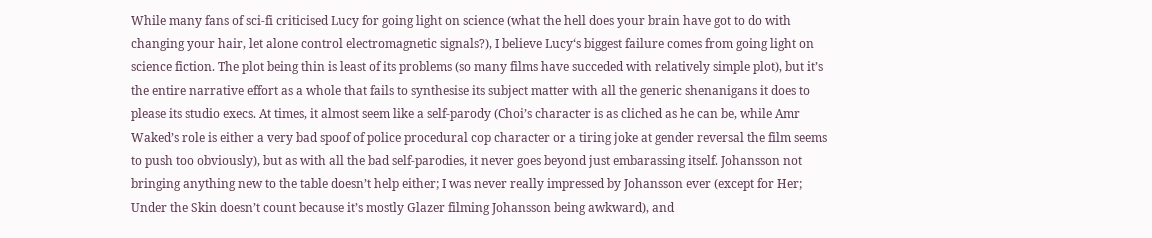While many fans of sci-fi criticised Lucy for going light on science (what the hell does your brain have got to do with changing your hair, let alone control electromagnetic signals?), I believe Lucy‘s biggest failure comes from going light on science fiction. The plot being thin is least of its problems (so many films have succeded with relatively simple plot), but it’s the entire narrative effort as a whole that fails to synthesise its subject matter with all the generic shenanigans it does to please its studio execs. At times, it almost seem like a self-parody (Choi’s character is as cliched as he can be, while Amr Waked’s role is either a very bad spoof of police procedural cop character or a tiring joke at gender reversal the film seems to push too obviously), but as with all the bad self-parodies, it never goes beyond just embarassing itself. Johansson not bringing anything new to the table doesn’t help either; I was never really impressed by Johansson ever (except for Her; Under the Skin doesn’t count because it’s mostly Glazer filming Johansson being awkward), and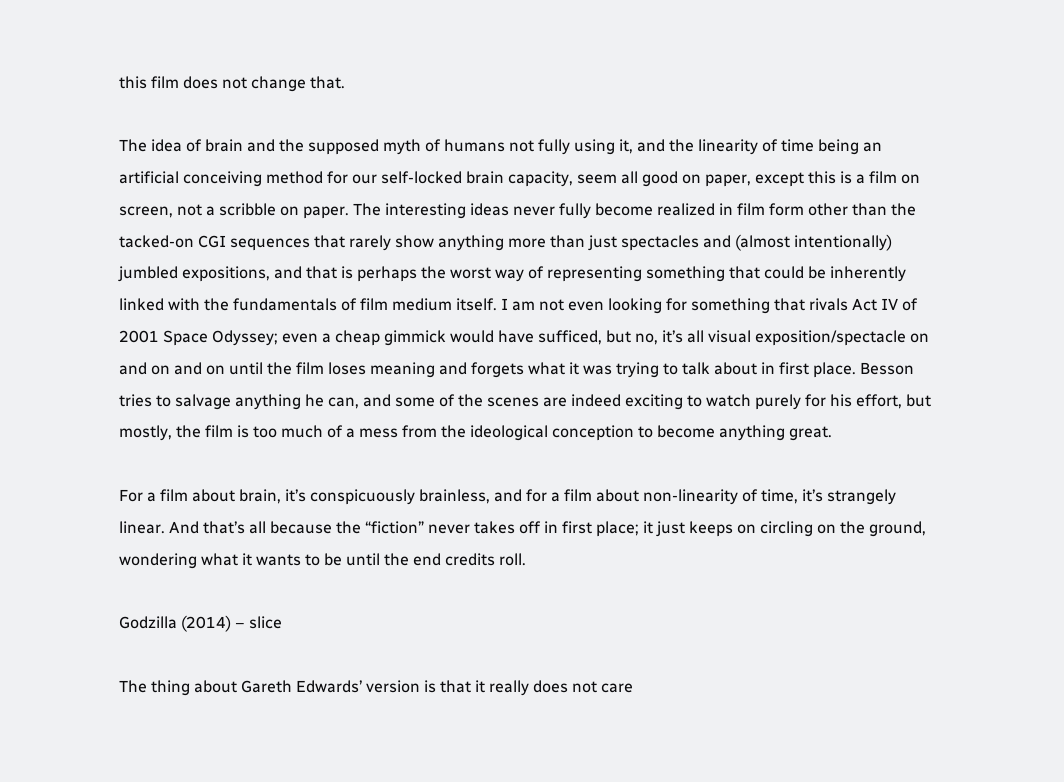this film does not change that.

The idea of brain and the supposed myth of humans not fully using it, and the linearity of time being an artificial conceiving method for our self-locked brain capacity, seem all good on paper, except this is a film on screen, not a scribble on paper. The interesting ideas never fully become realized in film form other than the tacked-on CGI sequences that rarely show anything more than just spectacles and (almost intentionally) jumbled expositions, and that is perhaps the worst way of representing something that could be inherently linked with the fundamentals of film medium itself. I am not even looking for something that rivals Act IV of 2001 Space Odyssey; even a cheap gimmick would have sufficed, but no, it’s all visual exposition/spectacle on and on and on until the film loses meaning and forgets what it was trying to talk about in first place. Besson tries to salvage anything he can, and some of the scenes are indeed exciting to watch purely for his effort, but mostly, the film is too much of a mess from the ideological conception to become anything great.

For a film about brain, it’s conspicuously brainless, and for a film about non-linearity of time, it’s strangely linear. And that’s all because the “fiction” never takes off in first place; it just keeps on circling on the ground, wondering what it wants to be until the end credits roll.

Godzilla (2014) – slice

The thing about Gareth Edwards’ version is that it really does not care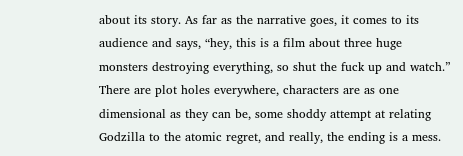about its story. As far as the narrative goes, it comes to its audience and says, “hey, this is a film about three huge monsters destroying everything, so shut the fuck up and watch.” There are plot holes everywhere, characters are as one dimensional as they can be, some shoddy attempt at relating Godzilla to the atomic regret, and really, the ending is a mess.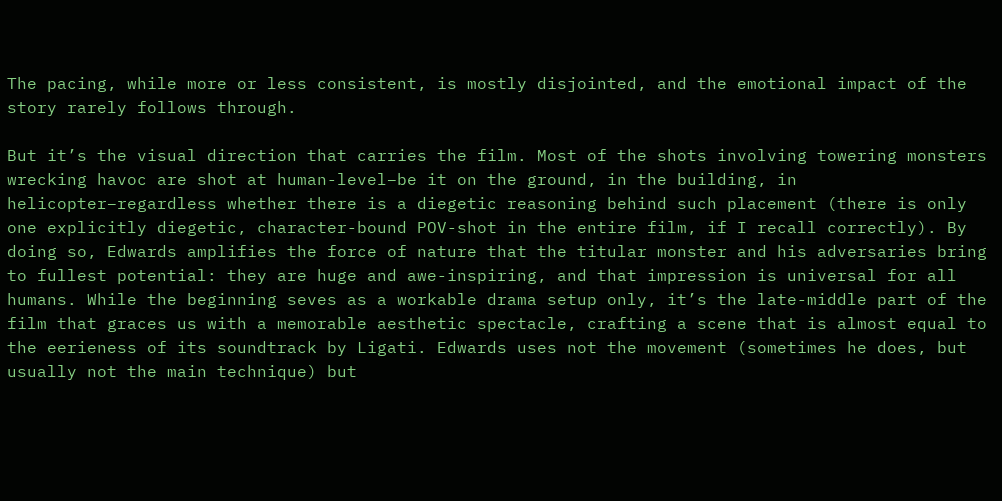The pacing, while more or less consistent, is mostly disjointed, and the emotional impact of the story rarely follows through.

But it’s the visual direction that carries the film. Most of the shots involving towering monsters wrecking havoc are shot at human-level–be it on the ground, in the building, in helicopter–regardless whether there is a diegetic reasoning behind such placement (there is only one explicitly diegetic, character-bound POV-shot in the entire film, if I recall correctly). By doing so, Edwards amplifies the force of nature that the titular monster and his adversaries bring to fullest potential: they are huge and awe-inspiring, and that impression is universal for all humans. While the beginning seves as a workable drama setup only, it’s the late-middle part of the film that graces us with a memorable aesthetic spectacle, crafting a scene that is almost equal to the eerieness of its soundtrack by Ligati. Edwards uses not the movement (sometimes he does, but usually not the main technique) but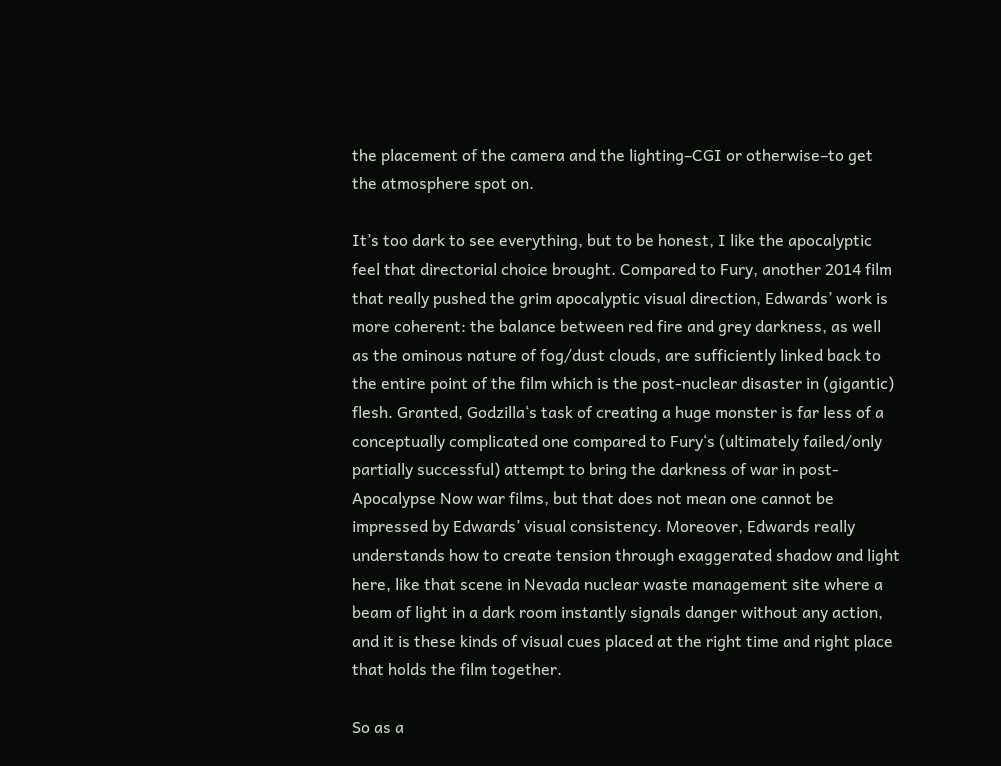the placement of the camera and the lighting–CGI or otherwise–to get the atmosphere spot on.

It’s too dark to see everything, but to be honest, I like the apocalyptic feel that directorial choice brought. Compared to Fury, another 2014 film that really pushed the grim apocalyptic visual direction, Edwards’ work is more coherent: the balance between red fire and grey darkness, as well as the ominous nature of fog/dust clouds, are sufficiently linked back to the entire point of the film which is the post-nuclear disaster in (gigantic) flesh. Granted, Godzilla‘s task of creating a huge monster is far less of a conceptually complicated one compared to Fury‘s (ultimately failed/only partially successful) attempt to bring the darkness of war in post-Apocalypse Now war films, but that does not mean one cannot be impressed by Edwards’ visual consistency. Moreover, Edwards really understands how to create tension through exaggerated shadow and light here, like that scene in Nevada nuclear waste management site where a beam of light in a dark room instantly signals danger without any action, and it is these kinds of visual cues placed at the right time and right place that holds the film together.

So as a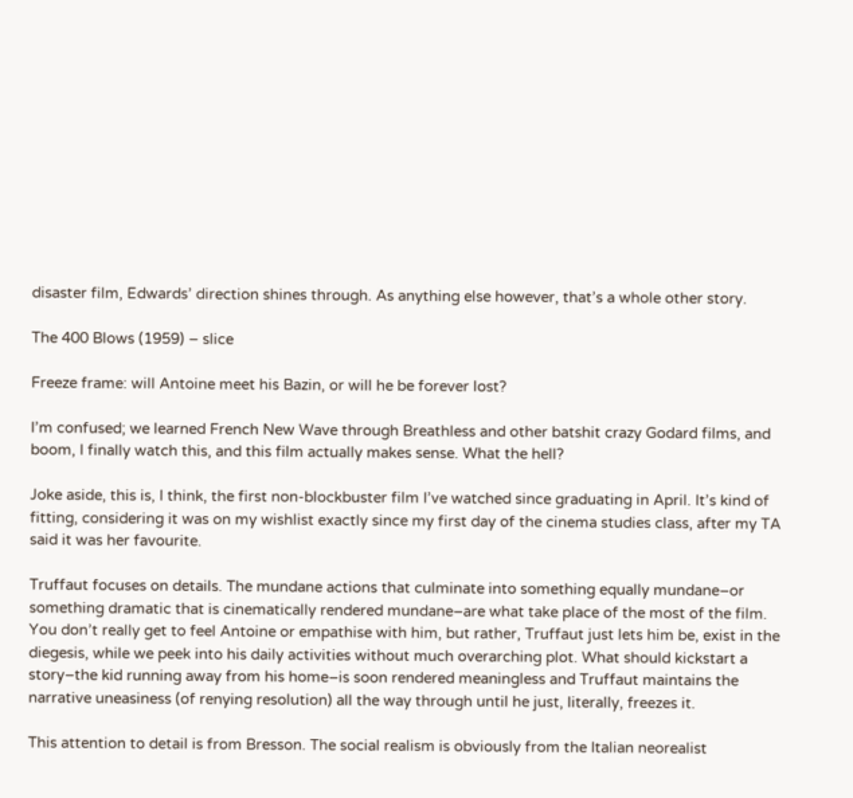disaster film, Edwards’ direction shines through. As anything else however, that’s a whole other story.

The 400 Blows (1959) – slice

Freeze frame: will Antoine meet his Bazin, or will he be forever lost?

I’m confused; we learned French New Wave through Breathless and other batshit crazy Godard films, and boom, I finally watch this, and this film actually makes sense. What the hell?

Joke aside, this is, I think, the first non-blockbuster film I’ve watched since graduating in April. It’s kind of fitting, considering it was on my wishlist exactly since my first day of the cinema studies class, after my TA said it was her favourite.

Truffaut focuses on details. The mundane actions that culminate into something equally mundane–or something dramatic that is cinematically rendered mundane–are what take place of the most of the film. You don’t really get to feel Antoine or empathise with him, but rather, Truffaut just lets him be, exist in the diegesis, while we peek into his daily activities without much overarching plot. What should kickstart a story–the kid running away from his home–is soon rendered meaningless and Truffaut maintains the narrative uneasiness (of renying resolution) all the way through until he just, literally, freezes it.

This attention to detail is from Bresson. The social realism is obviously from the Italian neorealist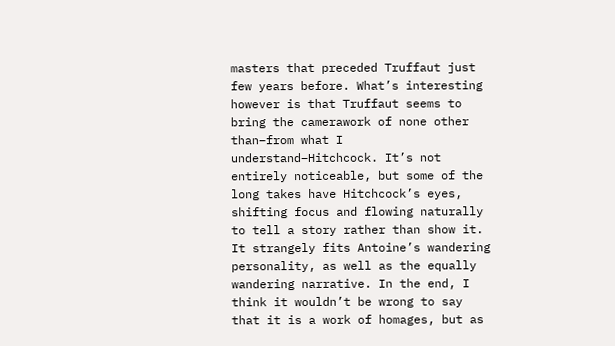masters that preceded Truffaut just few years before. What’s interesting however is that Truffaut seems to bring the camerawork of none other than–from what I understand–Hitchcock. It’s not entirely noticeable, but some of the long takes have Hitchcock’s eyes, shifting focus and flowing naturally to tell a story rather than show it. It strangely fits Antoine’s wandering personality, as well as the equally wandering narrative. In the end, I think it wouldn’t be wrong to say that it is a work of homages, but as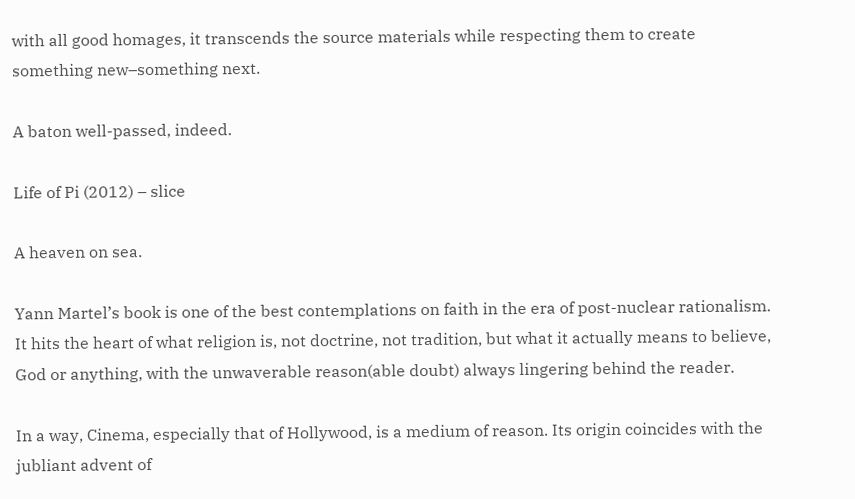with all good homages, it transcends the source materials while respecting them to create something new–something next.

A baton well-passed, indeed.

Life of Pi (2012) – slice

A heaven on sea.

Yann Martel’s book is one of the best contemplations on faith in the era of post-nuclear rationalism. It hits the heart of what religion is, not doctrine, not tradition, but what it actually means to believe, God or anything, with the unwaverable reason(able doubt) always lingering behind the reader.

In a way, Cinema, especially that of Hollywood, is a medium of reason. Its origin coincides with the jubliant advent of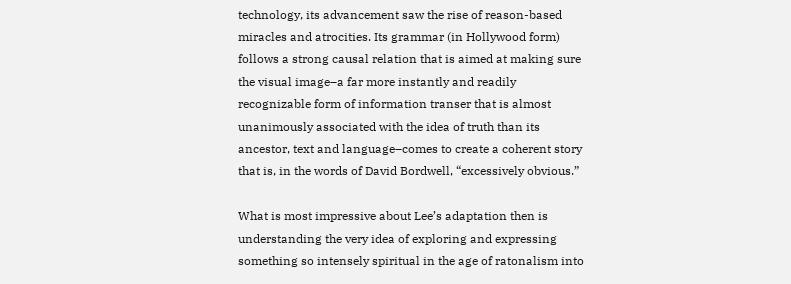technology, its advancement saw the rise of reason-based miracles and atrocities. Its grammar (in Hollywood form) follows a strong causal relation that is aimed at making sure the visual image–a far more instantly and readily recognizable form of information transer that is almost unanimously associated with the idea of truth than its ancestor, text and language–comes to create a coherent story that is, in the words of David Bordwell, “excessively obvious.”

What is most impressive about Lee’s adaptation then is understanding the very idea of exploring and expressing something so intensely spiritual in the age of ratonalism into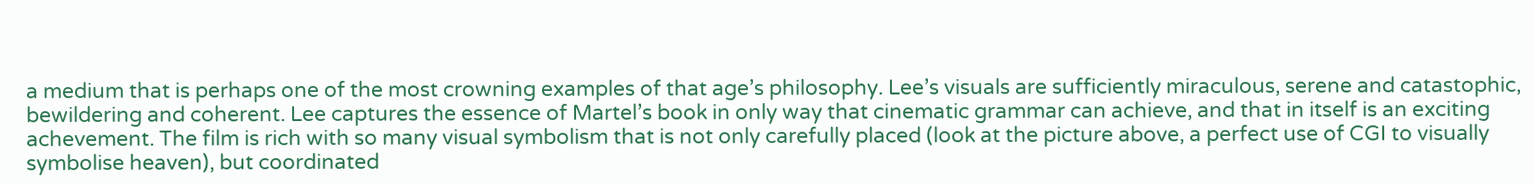a medium that is perhaps one of the most crowning examples of that age’s philosophy. Lee’s visuals are sufficiently miraculous, serene and catastophic, bewildering and coherent. Lee captures the essence of Martel’s book in only way that cinematic grammar can achieve, and that in itself is an exciting achevement. The film is rich with so many visual symbolism that is not only carefully placed (look at the picture above, a perfect use of CGI to visually symbolise heaven), but coordinated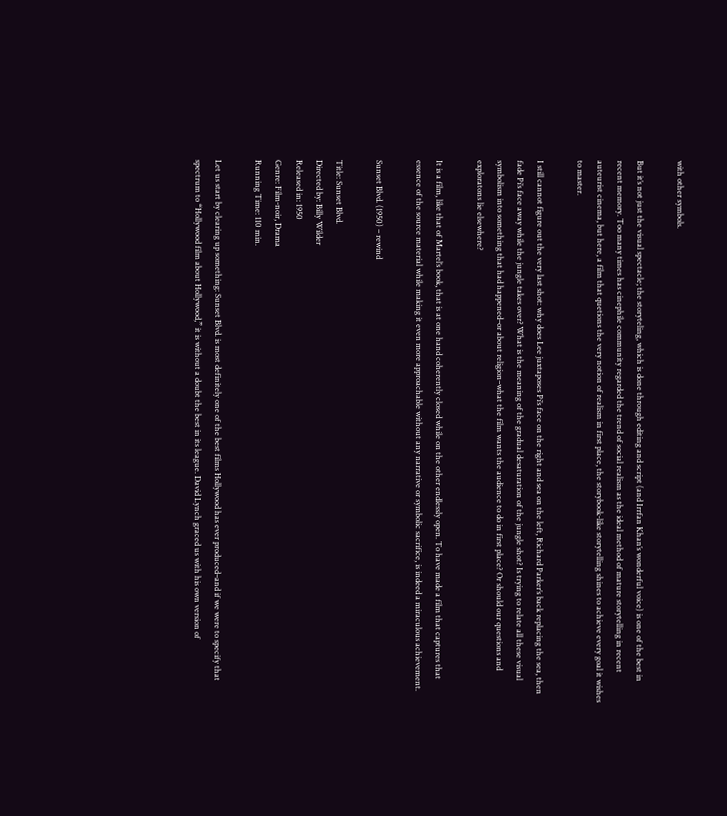with other symbols.

But it’s not just the visual spectacle; the storyteling, which is done through editing and script (and Irrfan Khan’s wonderful voice) is one of the best in recent memory. Too many times has cinephile community regarded the trend of social realism as the ideal method of mature storytelling in recent auteurist cinema, but here, a film that quetions the very notion of realism in first place, the storybook-like storytelling shines to achieve every goal it wishes to master.

I still cannot figure out the very last shot: why does Lee juxtaposes Pi’s face on the right and sea on the left, Richard Parker’s back replacing the sea, then fade Pi’s face away while the jungle takes over? What is the meaning of the gradual desaturation of the jungle shot? Is trying to relate all these visual symbolism into something that had happened–or about religion–what the film wants the audience to do in first place? Or should our questions and exploratons lie elsewhere?

It is a film, like that of Martel’s book, that is at one hand coherently closed while on the other endlessly open. To have made a film that captures that essence of the source material while making it even more approachable without any narrative or symbolic sacrifice, is indeed a miraculous achievement.

Sunset Blvd. (1950) – rewind

Title: Sunset Blvd.
Directed by: Billy Wilder
Released in: 1950
Genre: Film-noir, Drama
Running Time: 110 min.

Let us start by clearing up something: Sunset Blvd. is most definitely one of the best films Hollywood has ever produced–and if we were to specify that spectrum to “Hollywood film about Hollywood,” it is without a doubt the best in its league. David Lynch graced us with his own version of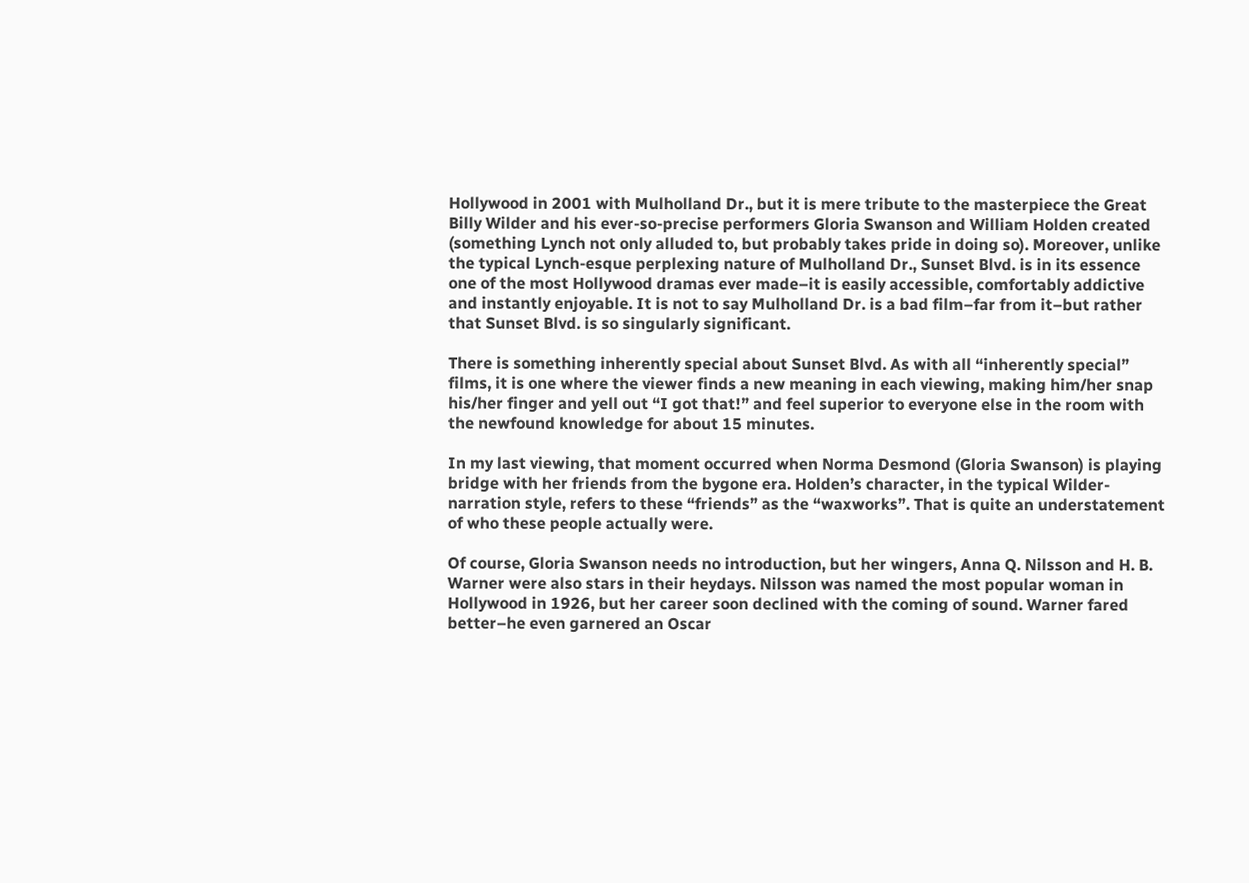Hollywood in 2001 with Mulholland Dr., but it is mere tribute to the masterpiece the Great Billy Wilder and his ever-so-precise performers Gloria Swanson and William Holden created (something Lynch not only alluded to, but probably takes pride in doing so). Moreover, unlike the typical Lynch-esque perplexing nature of Mulholland Dr., Sunset Blvd. is in its essence one of the most Hollywood dramas ever made–it is easily accessible, comfortably addictive and instantly enjoyable. It is not to say Mulholland Dr. is a bad film–far from it–but rather that Sunset Blvd. is so singularly significant.

There is something inherently special about Sunset Blvd. As with all “inherently special” films, it is one where the viewer finds a new meaning in each viewing, making him/her snap his/her finger and yell out “I got that!” and feel superior to everyone else in the room with the newfound knowledge for about 15 minutes.

In my last viewing, that moment occurred when Norma Desmond (Gloria Swanson) is playing bridge with her friends from the bygone era. Holden’s character, in the typical Wilder-narration style, refers to these “friends” as the “waxworks”. That is quite an understatement of who these people actually were.

Of course, Gloria Swanson needs no introduction, but her wingers, Anna Q. Nilsson and H. B. Warner were also stars in their heydays. Nilsson was named the most popular woman in Hollywood in 1926, but her career soon declined with the coming of sound. Warner fared better–he even garnered an Oscar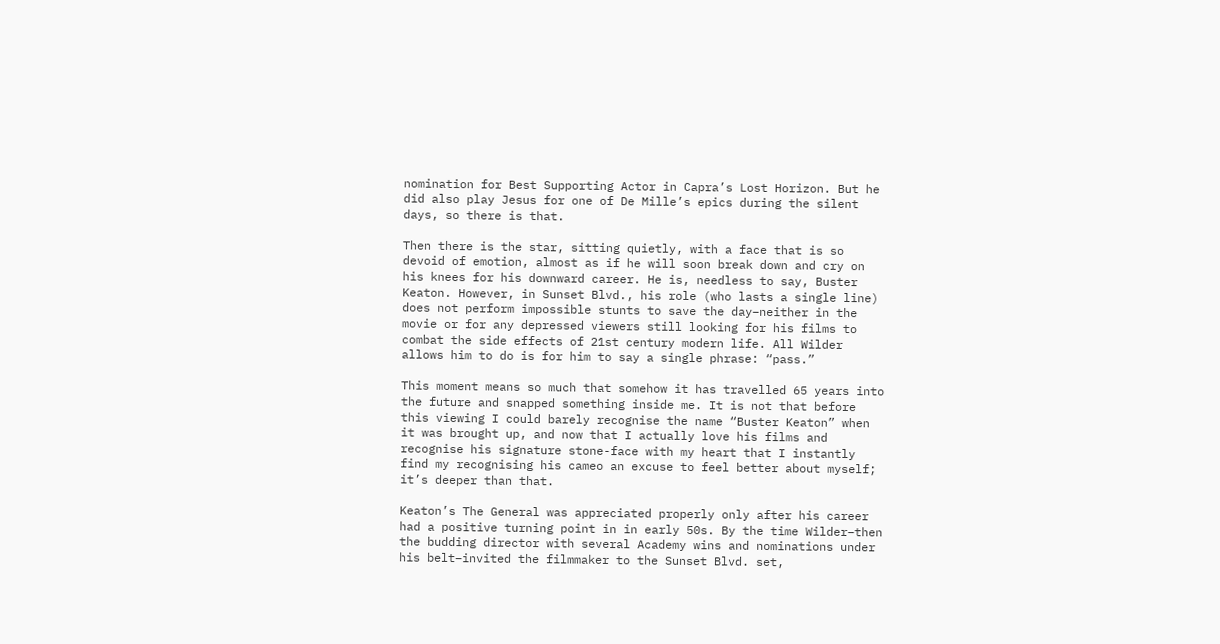nomination for Best Supporting Actor in Capra’s Lost Horizon. But he did also play Jesus for one of De Mille’s epics during the silent days, so there is that.

Then there is the star, sitting quietly, with a face that is so devoid of emotion, almost as if he will soon break down and cry on his knees for his downward career. He is, needless to say, Buster Keaton. However, in Sunset Blvd., his role (who lasts a single line) does not perform impossible stunts to save the day–neither in the movie or for any depressed viewers still looking for his films to combat the side effects of 21st century modern life. All Wilder allows him to do is for him to say a single phrase: “pass.”

This moment means so much that somehow it has travelled 65 years into the future and snapped something inside me. It is not that before this viewing I could barely recognise the name “Buster Keaton” when it was brought up, and now that I actually love his films and recognise his signature stone-face with my heart that I instantly find my recognising his cameo an excuse to feel better about myself; it’s deeper than that.

Keaton’s The General was appreciated properly only after his career had a positive turning point in in early 50s. By the time Wilder–then the budding director with several Academy wins and nominations under his belt–invited the filmmaker to the Sunset Blvd. set,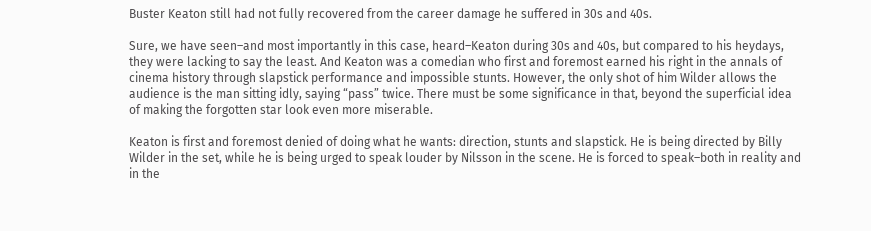Buster Keaton still had not fully recovered from the career damage he suffered in 30s and 40s.

Sure, we have seen–and most importantly in this case, heard–Keaton during 30s and 40s, but compared to his heydays, they were lacking to say the least. And Keaton was a comedian who first and foremost earned his right in the annals of cinema history through slapstick performance and impossible stunts. However, the only shot of him Wilder allows the audience is the man sitting idly, saying “pass” twice. There must be some significance in that, beyond the superficial idea of making the forgotten star look even more miserable.

Keaton is first and foremost denied of doing what he wants: direction, stunts and slapstick. He is being directed by Billy Wilder in the set, while he is being urged to speak louder by Nilsson in the scene. He is forced to speak–both in reality and in the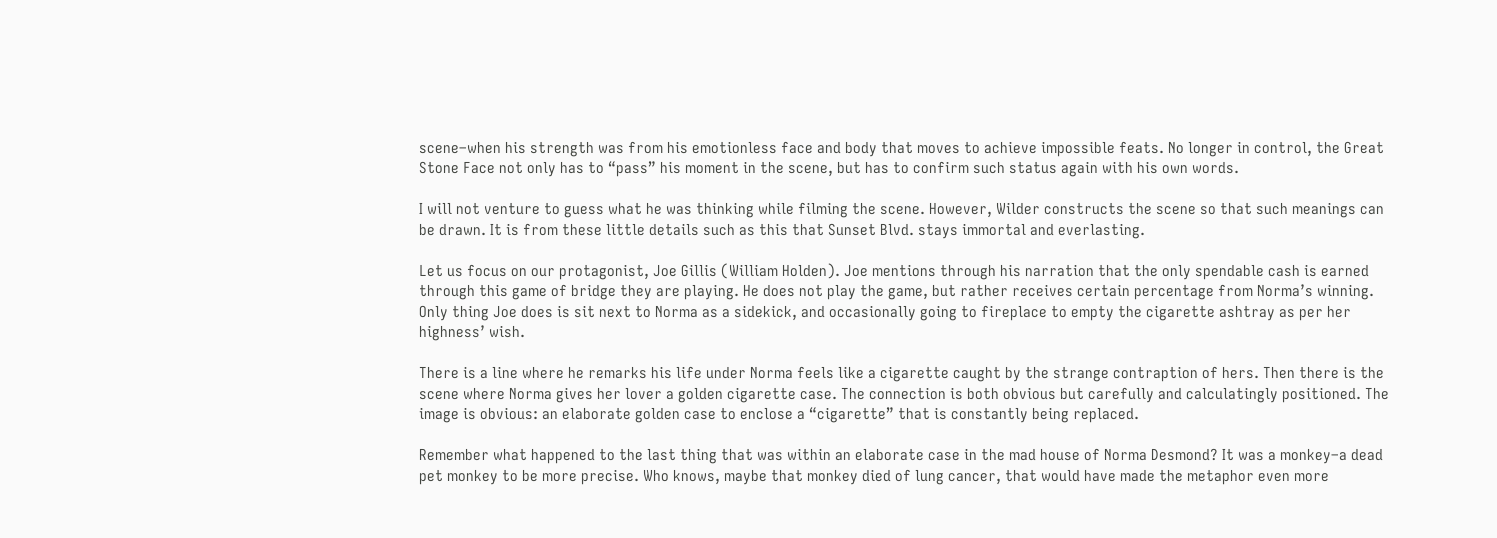scene–when his strength was from his emotionless face and body that moves to achieve impossible feats. No longer in control, the Great Stone Face not only has to “pass” his moment in the scene, but has to confirm such status again with his own words.

I will not venture to guess what he was thinking while filming the scene. However, Wilder constructs the scene so that such meanings can be drawn. It is from these little details such as this that Sunset Blvd. stays immortal and everlasting.

Let us focus on our protagonist, Joe Gillis (William Holden). Joe mentions through his narration that the only spendable cash is earned through this game of bridge they are playing. He does not play the game, but rather receives certain percentage from Norma’s winning. Only thing Joe does is sit next to Norma as a sidekick, and occasionally going to fireplace to empty the cigarette ashtray as per her highness’ wish.

There is a line where he remarks his life under Norma feels like a cigarette caught by the strange contraption of hers. Then there is the scene where Norma gives her lover a golden cigarette case. The connection is both obvious but carefully and calculatingly positioned. The image is obvious: an elaborate golden case to enclose a “cigarette” that is constantly being replaced.

Remember what happened to the last thing that was within an elaborate case in the mad house of Norma Desmond? It was a monkey–a dead pet monkey to be more precise. Who knows, maybe that monkey died of lung cancer, that would have made the metaphor even more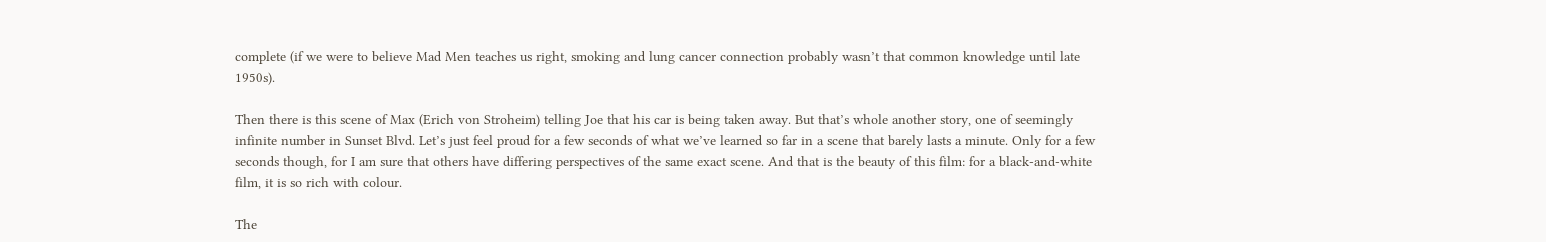complete (if we were to believe Mad Men teaches us right, smoking and lung cancer connection probably wasn’t that common knowledge until late 1950s).

Then there is this scene of Max (Erich von Stroheim) telling Joe that his car is being taken away. But that’s whole another story, one of seemingly infinite number in Sunset Blvd. Let’s just feel proud for a few seconds of what we’ve learned so far in a scene that barely lasts a minute. Only for a few seconds though, for I am sure that others have differing perspectives of the same exact scene. And that is the beauty of this film: for a black-and-white film, it is so rich with colour.

The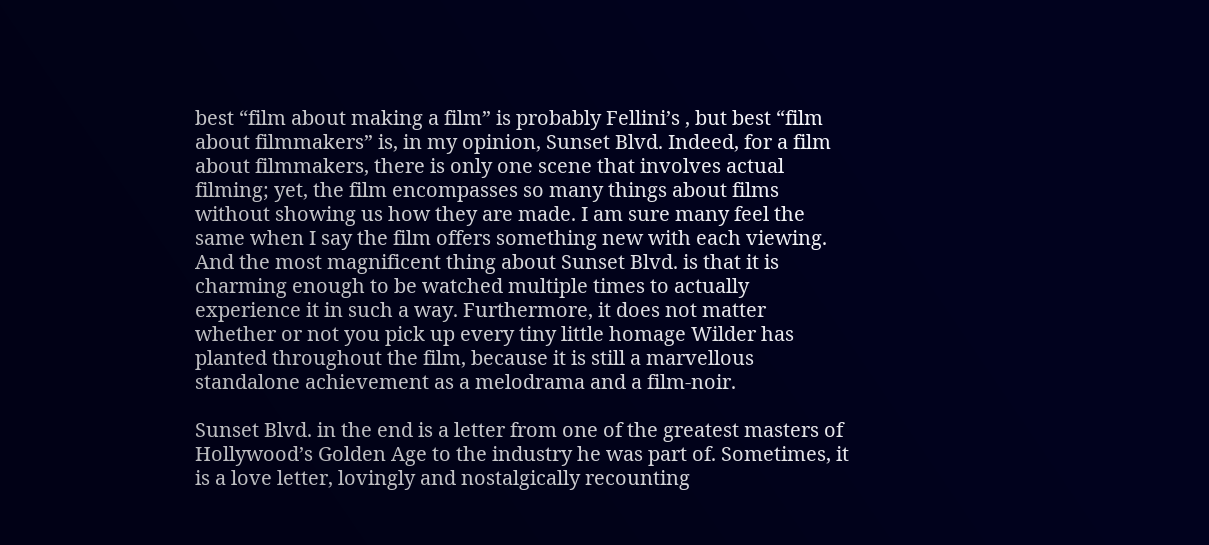best “film about making a film” is probably Fellini’s , but best “film about filmmakers” is, in my opinion, Sunset Blvd. Indeed, for a film about filmmakers, there is only one scene that involves actual filming; yet, the film encompasses so many things about films without showing us how they are made. I am sure many feel the same when I say the film offers something new with each viewing. And the most magnificent thing about Sunset Blvd. is that it is charming enough to be watched multiple times to actually experience it in such a way. Furthermore, it does not matter whether or not you pick up every tiny little homage Wilder has planted throughout the film, because it is still a marvellous standalone achievement as a melodrama and a film-noir.

Sunset Blvd. in the end is a letter from one of the greatest masters of Hollywood’s Golden Age to the industry he was part of. Sometimes, it is a love letter, lovingly and nostalgically recounting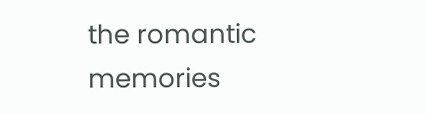the romantic memories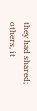they had shared; others, it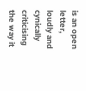is an open letter, loudly and cynically criticising the way it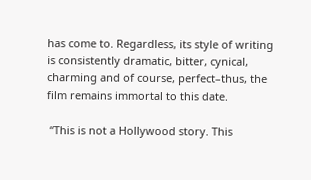has come to. Regardless, its style of writing is consistently dramatic, bitter, cynical, charming and of course, perfect–thus, the film remains immortal to this date.

 “This is not a Hollywood story. This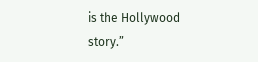is the Hollywood story.”